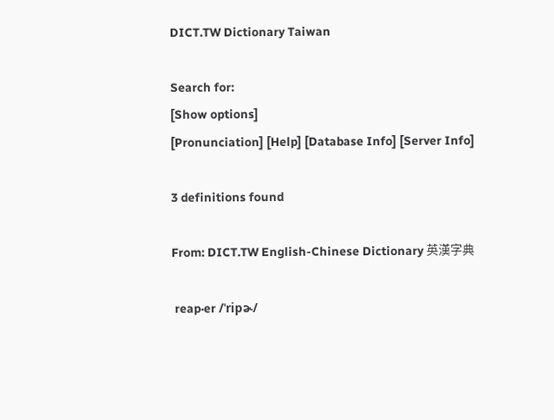DICT.TW Dictionary Taiwan

Search for:
[Show options]
[Pronunciation] [Help] [Database Info] [Server Info]

3 definitions found

From: DICT.TW English-Chinese Dictionary 英漢字典

 reap·er /ˈripɚ/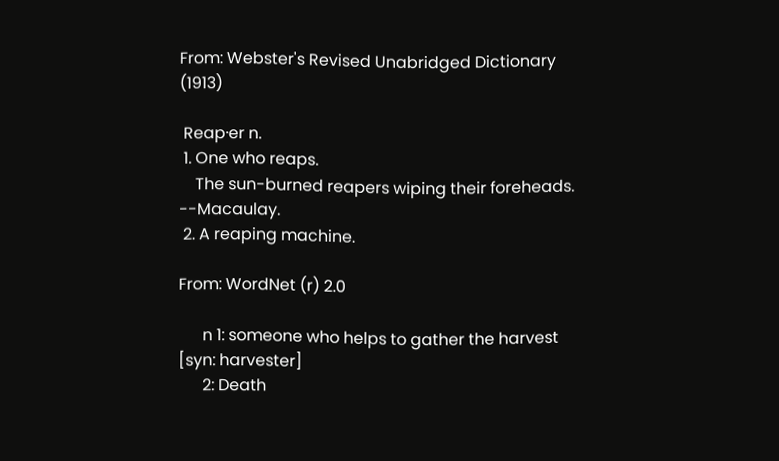From: Webster's Revised Unabridged Dictionary (1913)

 Reap·er n.
 1. One who reaps.
    The sun-burned reapers wiping their foreheads.   --Macaulay.
 2. A reaping machine.

From: WordNet (r) 2.0

      n 1: someone who helps to gather the harvest [syn: harvester]
      2: Death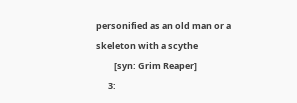personified as an old man or a skeleton with a scythe
         [syn: Grim Reaper]
      3: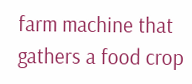farm machine that gathers a food crop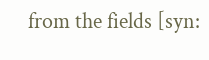from the fields [syn: